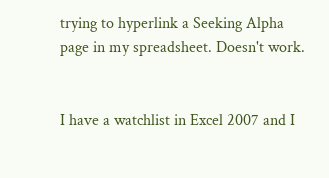trying to hyperlink a Seeking Alpha page in my spreadsheet. Doesn't work.


I have a watchlist in Excel 2007 and I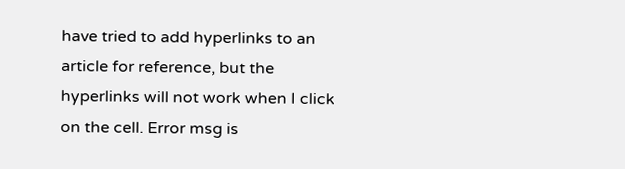have tried to add hyperlinks to an article for reference, but the hyperlinks will not work when I click on the cell. Error msg is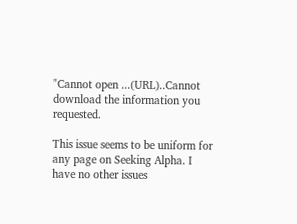"Cannot open ...(URL)..Cannot download the information you requested.

This issue seems to be uniform for any page on Seeking Alpha. I have no other issues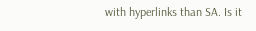with hyperlinks than SA. Is it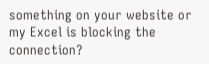something on your website or my Excel is blocking the connection?